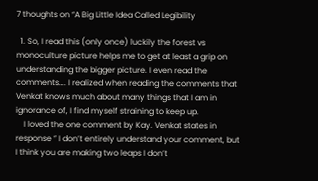7 thoughts on “A Big Little Idea Called Legibility

  1. So, I read this (only once) luckily the forest vs monoculture picture helps me to get at least a grip on understanding the bigger picture. I even read the comments…. I realized when reading the comments that Venkat knows much about many things that I am in ignorance of, I find myself straining to keep up.
    I loved the one comment by Kay. Venkat states in response ” I don’t entirely understand your comment, but I think you are making two leaps I don’t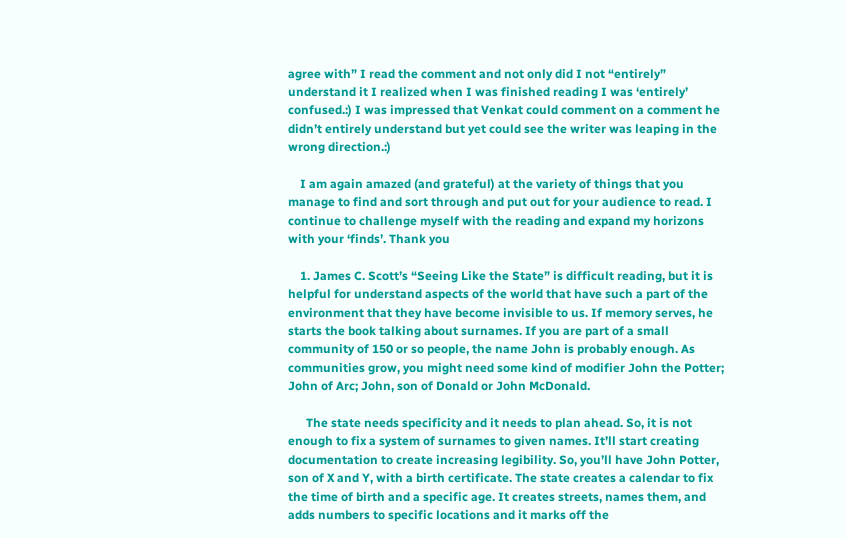agree with” I read the comment and not only did I not “entirely” understand it I realized when I was finished reading I was ‘entirely’ confused.:) I was impressed that Venkat could comment on a comment he didn’t entirely understand but yet could see the writer was leaping in the wrong direction.:)

    I am again amazed (and grateful) at the variety of things that you manage to find and sort through and put out for your audience to read. I continue to challenge myself with the reading and expand my horizons with your ‘finds’. Thank you

    1. James C. Scott’s “Seeing Like the State” is difficult reading, but it is helpful for understand aspects of the world that have such a part of the environment that they have become invisible to us. If memory serves, he starts the book talking about surnames. If you are part of a small community of 150 or so people, the name John is probably enough. As communities grow, you might need some kind of modifier John the Potter; John of Arc; John, son of Donald or John McDonald.

      The state needs specificity and it needs to plan ahead. So, it is not enough to fix a system of surnames to given names. It’ll start creating documentation to create increasing legibility. So, you’ll have John Potter, son of X and Y, with a birth certificate. The state creates a calendar to fix the time of birth and a specific age. It creates streets, names them, and adds numbers to specific locations and it marks off the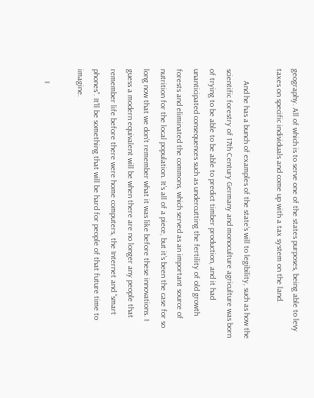geography. All of which is to serve one of the states purposes, being able to levy taxes on specific individuals and come up with a tax system on the land.

      And he has a bunch of examples of the state’s will to legibility, such as how the scientific forestry of 17th Century Germany and monoculture agriculture was born of trying to be able to be able to predict timber production, and it had unanticipated consequences such as undercutting the fertility of old growth forests and eliminated the commons, which served as an important source of nutrition for the local population. It’s all of a piece, but it’s been the case for so long now that we don’t remember what it was like before these innovations. I guess a modern equivalent will be when there are no longer any people that remember life before there were home computers, the Internet and “smart phones”. It’ll be something that will be hard for people of that future time to imagine.

      I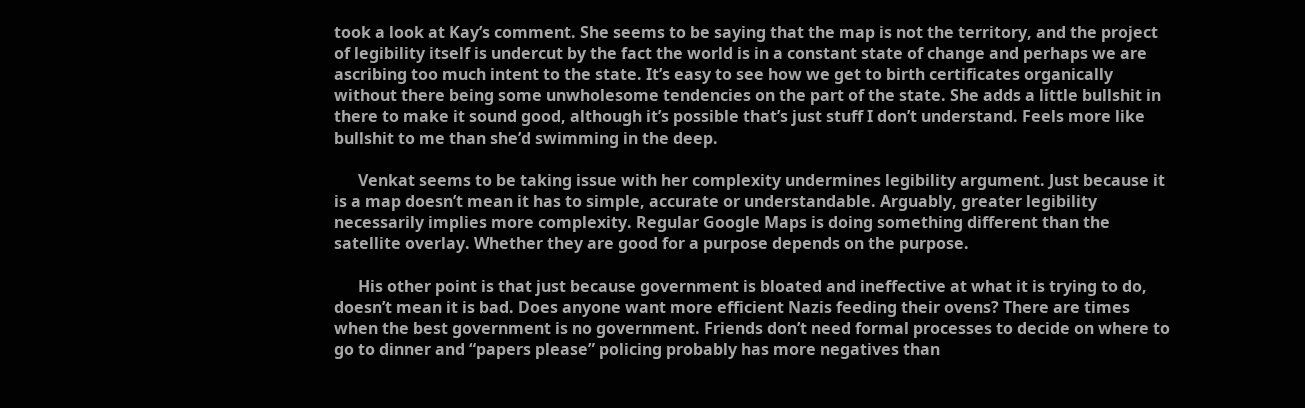took a look at Kay’s comment. She seems to be saying that the map is not the territory, and the project of legibility itself is undercut by the fact the world is in a constant state of change and perhaps we are ascribing too much intent to the state. It’s easy to see how we get to birth certificates organically without there being some unwholesome tendencies on the part of the state. She adds a little bullshit in there to make it sound good, although it’s possible that’s just stuff I don’t understand. Feels more like bullshit to me than she’d swimming in the deep.

      Venkat seems to be taking issue with her complexity undermines legibility argument. Just because it is a map doesn’t mean it has to simple, accurate or understandable. Arguably, greater legibility necessarily implies more complexity. Regular Google Maps is doing something different than the satellite overlay. Whether they are good for a purpose depends on the purpose.

      His other point is that just because government is bloated and ineffective at what it is trying to do, doesn’t mean it is bad. Does anyone want more efficient Nazis feeding their ovens? There are times when the best government is no government. Friends don’t need formal processes to decide on where to go to dinner and “papers please” policing probably has more negatives than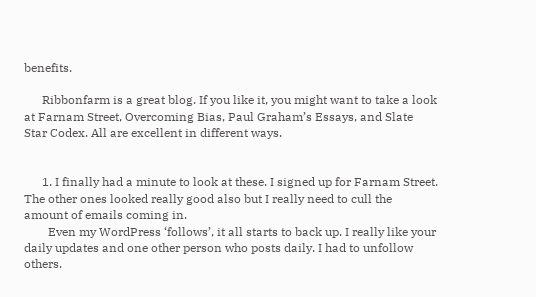benefits.

      Ribbonfarm is a great blog. If you like it, you might want to take a look at Farnam Street, Overcoming Bias, Paul Graham’s Essays, and Slate Star Codex. All are excellent in different ways.


      1. I finally had a minute to look at these. I signed up for Farnam Street. The other ones looked really good also but I really need to cull the amount of emails coming in.
        Even my WordPress ‘follows’, it all starts to back up. I really like your daily updates and one other person who posts daily. I had to unfollow others.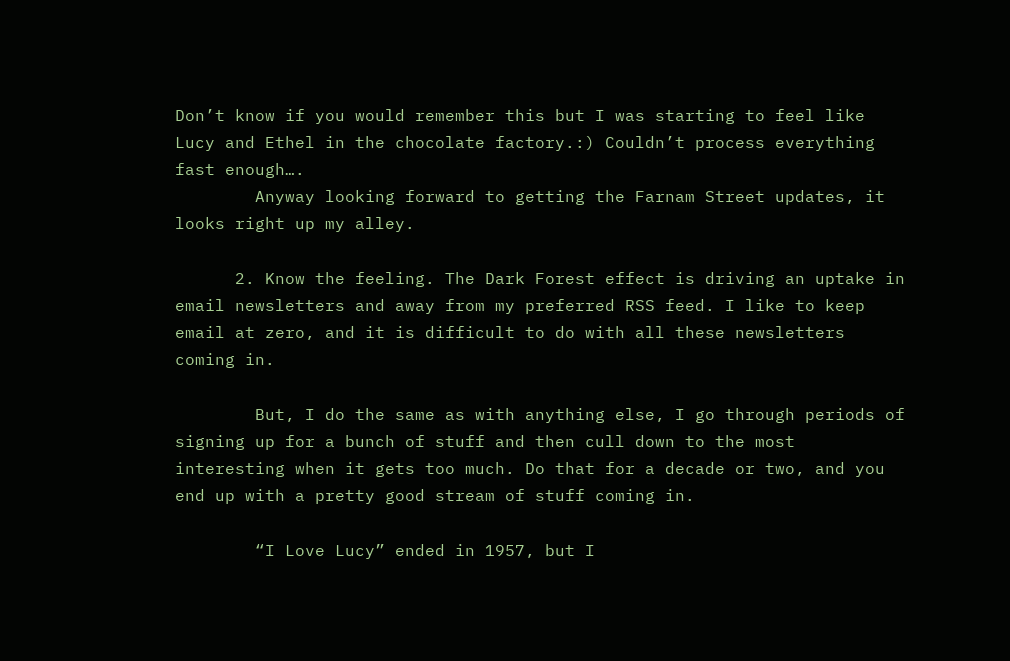Don’t know if you would remember this but I was starting to feel like Lucy and Ethel in the chocolate factory.:) Couldn’t process everything fast enough….
        Anyway looking forward to getting the Farnam Street updates, it looks right up my alley.

      2. Know the feeling. The Dark Forest effect is driving an uptake in email newsletters and away from my preferred RSS feed. I like to keep email at zero, and it is difficult to do with all these newsletters coming in.

        But, I do the same as with anything else, I go through periods of signing up for a bunch of stuff and then cull down to the most interesting when it gets too much. Do that for a decade or two, and you end up with a pretty good stream of stuff coming in.

        “I Love Lucy” ended in 1957, but I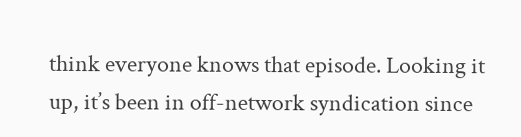think everyone knows that episode. Looking it up, it’s been in off-network syndication since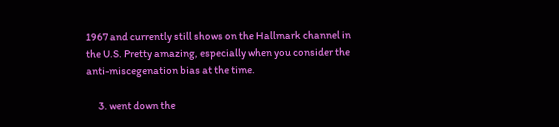1967 and currently still shows on the Hallmark channel in the U.S. Pretty amazing, especially when you consider the anti-miscegenation bias at the time.

      3. went down the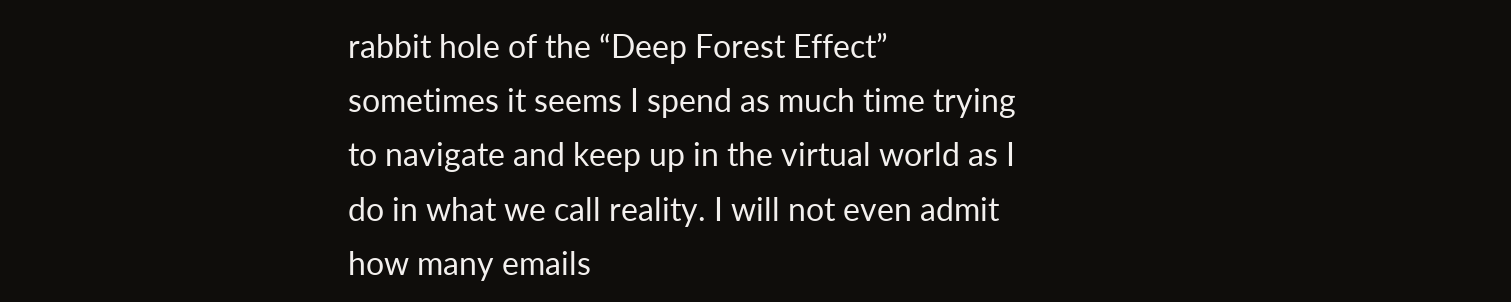rabbit hole of the “Deep Forest Effect” sometimes it seems I spend as much time trying to navigate and keep up in the virtual world as I do in what we call reality. I will not even admit how many emails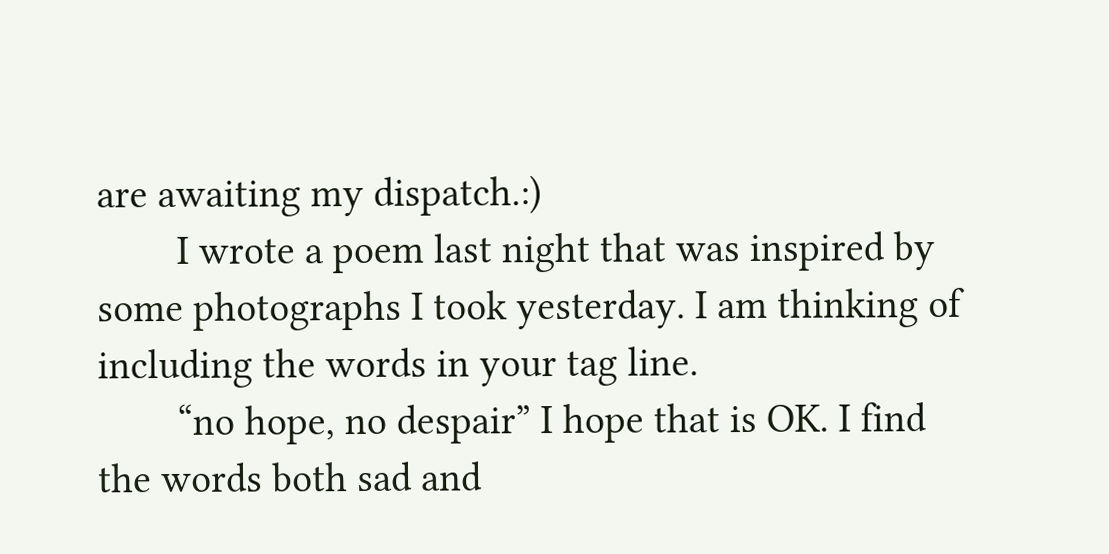are awaiting my dispatch.:)
        I wrote a poem last night that was inspired by some photographs I took yesterday. I am thinking of including the words in your tag line.
        “no hope, no despair” I hope that is OK. I find the words both sad and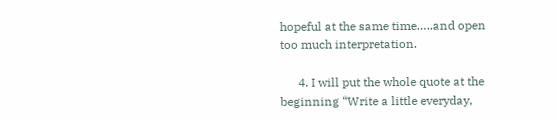hopeful at the same time…..and open too much interpretation.

      4. I will put the whole quote at the beginning “Write a little everyday,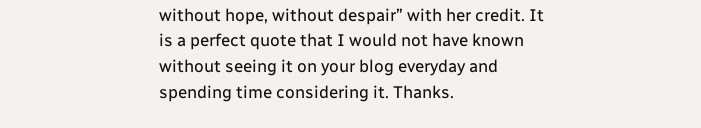without hope, without despair” with her credit. It is a perfect quote that I would not have known without seeing it on your blog everyday and spending time considering it. Thanks.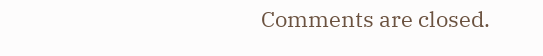Comments are closed.